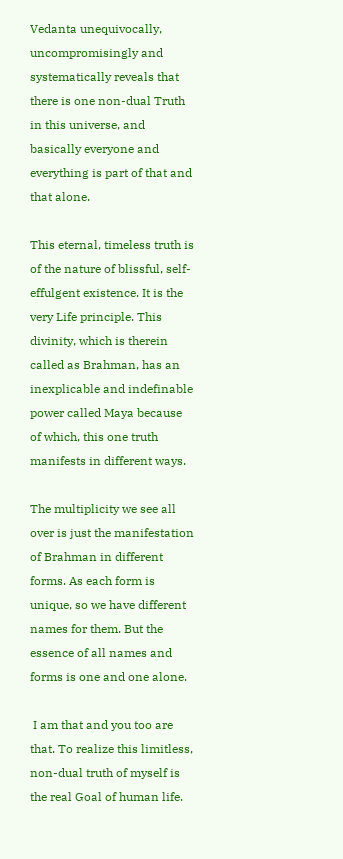Vedanta unequivocally, uncompromisingly and systematically reveals that there is one non-dual Truth in this universe, and basically everyone and everything is part of that and that alone.

This eternal, timeless truth is of the nature of blissful, self-effulgent existence. It is the very Life principle. This divinity, which is therein called as Brahman, has an inexplicable and indefinable power called Maya because of which, this one truth manifests in different ways.

The multiplicity we see all over is just the manifestation of Brahman in different forms. As each form is unique, so we have different names for them. But the essence of all names and forms is one and one alone.

 I am that and you too are that. To realize this limitless, non-dual truth of myself is the real Goal of human life.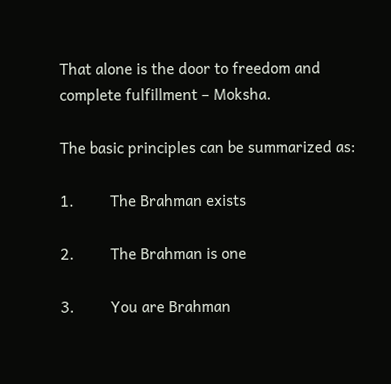That alone is the door to freedom and complete fulfillment – Moksha.

The basic principles can be summarized as:

1.         The Brahman exists

2.         The Brahman is one

3.         You are Brahman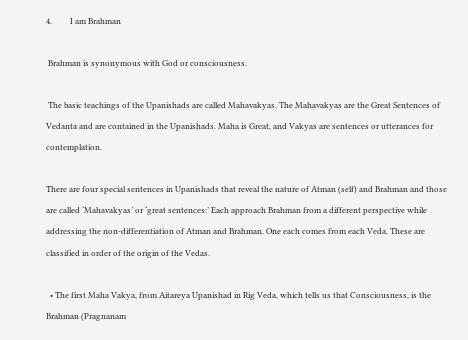4.         I am Brahman

 Brahman is synonymous with God or consciousness.

 The basic teachings of the Upanishads are called Mahavakyas. The Mahavakyas are the Great Sentences of Vedanta and are contained in the Upanishads. Maha is Great, and Vakyas are sentences or utterances for contemplation.

There are four special sentences in Upanishads that reveal the nature of Atman (self) and Brahman and those are called ‘Mahavakyas’ or ‘great sentences:’ Each approach Brahman from a different perspective while addressing the non-differentiation of Atman and Brahman. One each comes from each Veda. These are classified in order of the origin of the Vedas.

  • The first Maha Vakya, from Aitareya Upanishad in Rig Veda, which tells us that Consciousness, is the Brahman (Pragnanam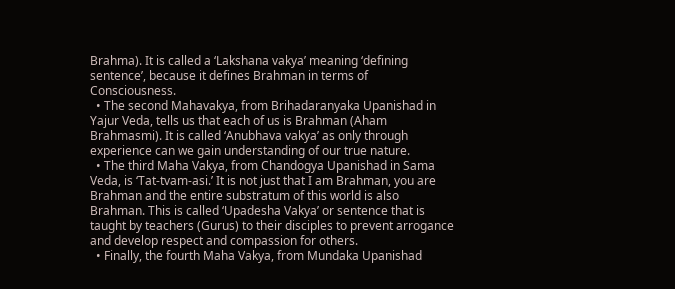Brahma). It is called a ‘Lakshana vakya’ meaning ‘defining sentence’, because it defines Brahman in terms of Consciousness.
  • The second Mahavakya, from Brihadaranyaka Upanishad in Yajur Veda, tells us that each of us is Brahman (Aham Brahmasmi). It is called ‘Anubhava vakya’ as only through experience can we gain understanding of our true nature.
  • The third Maha Vakya, from Chandogya Upanishad in Sama Veda, is ‘Tat-tvam-asi.’ It is not just that I am Brahman, you are Brahman and the entire substratum of this world is also Brahman. This is called ‘Upadesha Vakya’ or sentence that is taught by teachers (Gurus) to their disciples to prevent arrogance and develop respect and compassion for others.
  • Finally, the fourth Maha Vakya, from Mundaka Upanishad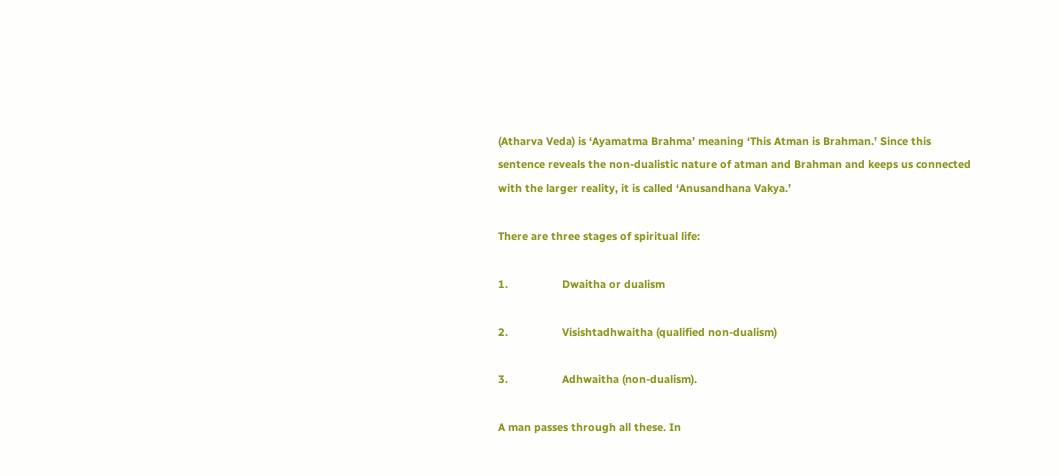(Atharva Veda) is ‘Ayamatma Brahma’ meaning ‘This Atman is Brahman.’ Since this sentence reveals the non-dualistic nature of atman and Brahman and keeps us connected with the larger reality, it is called ‘Anusandhana Vakya.’

There are three stages of spiritual life:

1.                  Dwaitha or dualism

2.                  Visishtadhwaitha (qualified non-dualism)

3.                  Adhwaitha (non-dualism).

A man passes through all these. In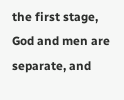the first stage, God and men are separate, and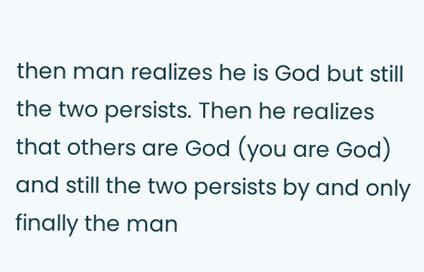then man realizes he is God but still the two persists. Then he realizes that others are God (you are God) and still the two persists by and only finally the man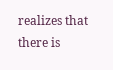realizes that there is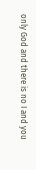only God and there is no I and you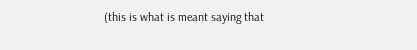(this is what is meant saying that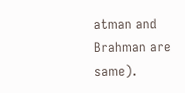atman and Brahman are same).